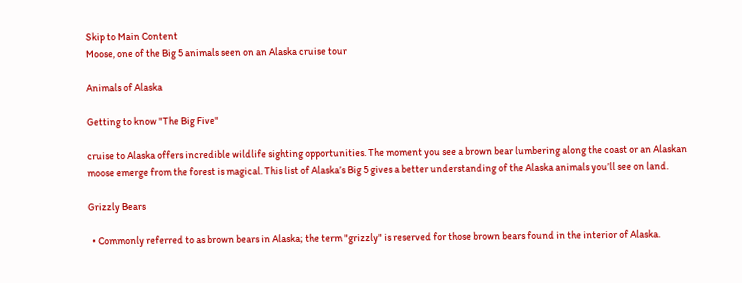Skip to Main Content
Moose, one of the Big 5 animals seen on an Alaska cruise tour

Animals of Alaska

Getting to know "The Big Five"

cruise to Alaska offers incredible wildlife sighting opportunities. The moment you see a brown bear lumbering along the coast or an Alaskan moose emerge from the forest is magical. This list of Alaska’s Big 5 gives a better understanding of the Alaska animals you’ll see on land.

Grizzly Bears

  • Commonly referred to as brown bears in Alaska; the term "grizzly" is reserved for those brown bears found in the interior of Alaska.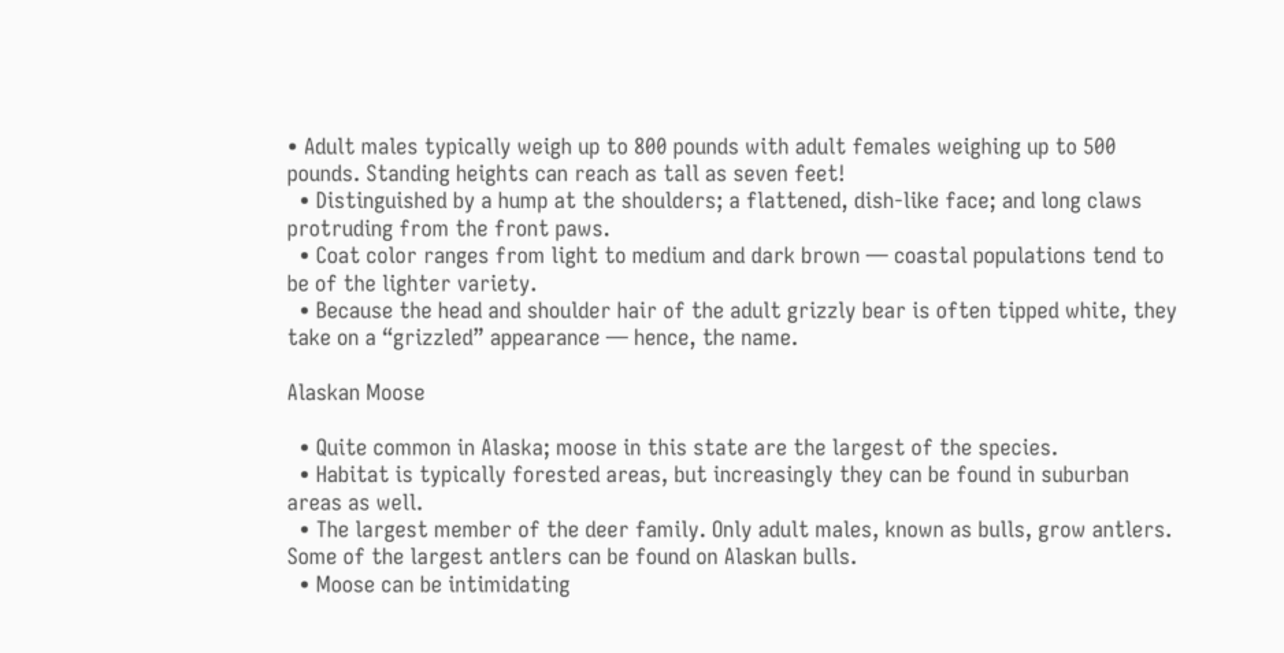• Adult males typically weigh up to 800 pounds with adult females weighing up to 500 pounds. Standing heights can reach as tall as seven feet!
  • Distinguished by a hump at the shoulders; a flattened, dish-like face; and long claws protruding from the front paws.
  • Coat color ranges from light to medium and dark brown — coastal populations tend to be of the lighter variety.
  • Because the head and shoulder hair of the adult grizzly bear is often tipped white, they take on a “grizzled” appearance — hence, the name.

Alaskan Moose

  • Quite common in Alaska; moose in this state are the largest of the species.
  • Habitat is typically forested areas, but increasingly they can be found in suburban areas as well.
  • The largest member of the deer family. Only adult males, known as bulls, grow antlers. Some of the largest antlers can be found on Alaskan bulls.
  • Moose can be intimidating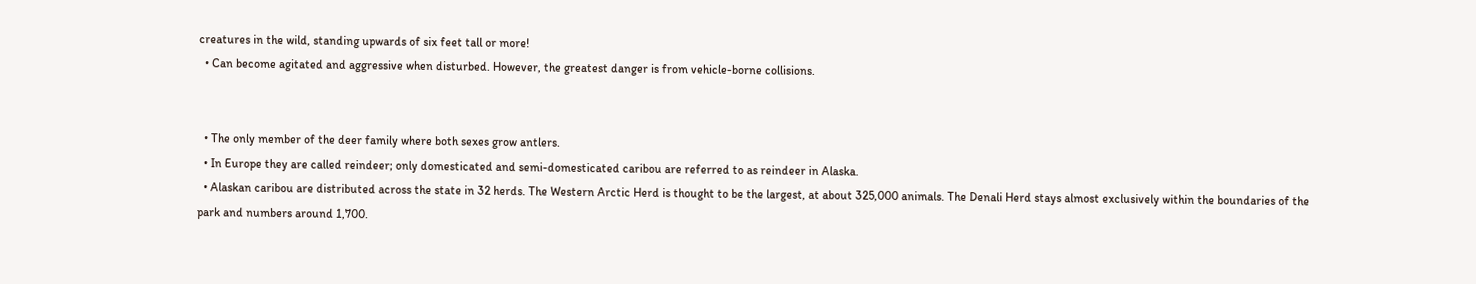creatures in the wild, standing upwards of six feet tall or more!
  • Can become agitated and aggressive when disturbed. However, the greatest danger is from vehicle-borne collisions.


  • The only member of the deer family where both sexes grow antlers.
  • In Europe they are called reindeer; only domesticated and semi-domesticated caribou are referred to as reindeer in Alaska.
  • Alaskan caribou are distributed across the state in 32 herds. The Western Arctic Herd is thought to be the largest, at about 325,000 animals. The Denali Herd stays almost exclusively within the boundaries of the park and numbers around 1,700.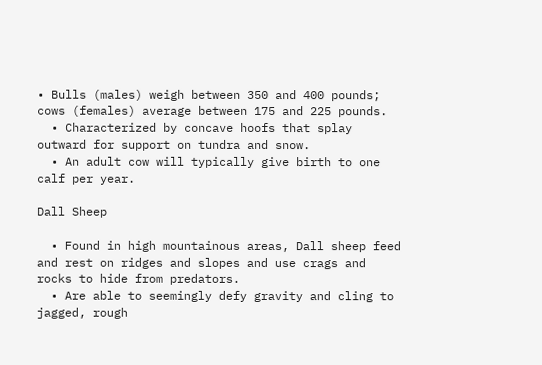• Bulls (males) weigh between 350 and 400 pounds; cows (females) average between 175 and 225 pounds.
  • Characterized by concave hoofs that splay outward for support on tundra and snow.
  • An adult cow will typically give birth to one calf per year.

Dall Sheep

  • Found in high mountainous areas, Dall sheep feed and rest on ridges and slopes and use crags and rocks to hide from predators.
  • Are able to seemingly defy gravity and cling to jagged, rough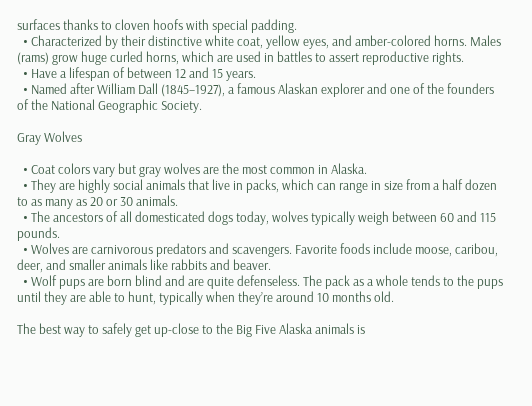surfaces thanks to cloven hoofs with special padding.
  • Characterized by their distinctive white coat, yellow eyes, and amber-colored horns. Males (rams) grow huge curled horns, which are used in battles to assert reproductive rights.
  • Have a lifespan of between 12 and 15 years.
  • Named after William Dall (1845–1927), a famous Alaskan explorer and one of the founders of the National Geographic Society.

Gray Wolves

  • Coat colors vary but gray wolves are the most common in Alaska.
  • They are highly social animals that live in packs, which can range in size from a half dozen to as many as 20 or 30 animals.
  • The ancestors of all domesticated dogs today, wolves typically weigh between 60 and 115 pounds.
  • Wolves are carnivorous predators and scavengers. Favorite foods include moose, caribou, deer, and smaller animals like rabbits and beaver.
  • Wolf pups are born blind and are quite defenseless. The pack as a whole tends to the pups until they are able to hunt, typically when they’re around 10 months old.

The best way to safely get up-close to the Big Five Alaska animals is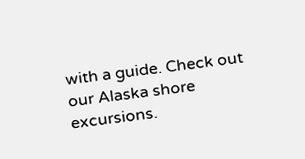with a guide. Check out our Alaska shore excursions.